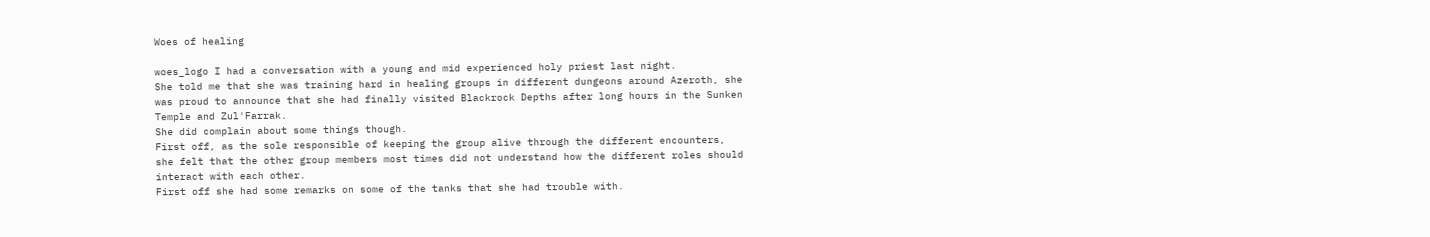Woes of healing

woes_logo I had a conversation with a young and mid experienced holy priest last night.
She told me that she was training hard in healing groups in different dungeons around Azeroth, she was proud to announce that she had finally visited Blackrock Depths after long hours in the Sunken Temple and Zul'Farrak.
She did complain about some things though.
First off, as the sole responsible of keeping the group alive through the different encounters, she felt that the other group members most times did not understand how the different roles should interact with each other.
First off she had some remarks on some of the tanks that she had trouble with.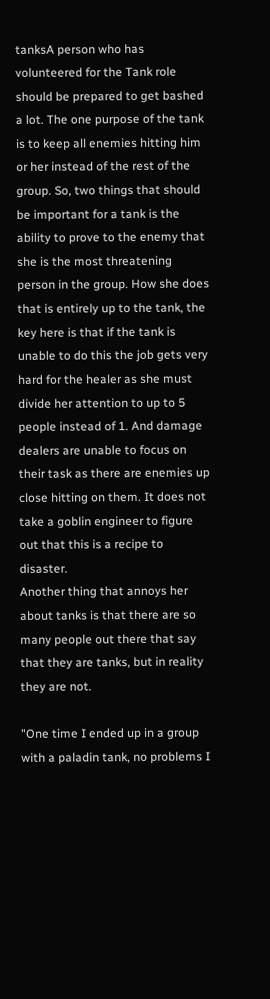tanksA person who has volunteered for the Tank role should be prepared to get bashed a lot. The one purpose of the tank is to keep all enemies hitting him or her instead of the rest of the group. So, two things that should be important for a tank is the ability to prove to the enemy that she is the most threatening person in the group. How she does that is entirely up to the tank, the key here is that if the tank is unable to do this the job gets very hard for the healer as she must divide her attention to up to 5 people instead of 1. And damage dealers are unable to focus on their task as there are enemies up close hitting on them. It does not take a goblin engineer to figure out that this is a recipe to disaster.
Another thing that annoys her about tanks is that there are so many people out there that say that they are tanks, but in reality they are not.

"One time I ended up in a group with a paladin tank, no problems I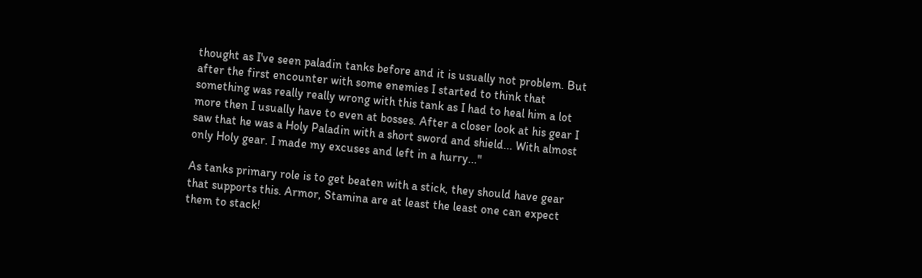thought as I've seen paladin tanks before and it is usually not problem. But after the first encounter with some enemies I started to think that something was really really wrong with this tank as I had to heal him a lot more then I usually have to even at bosses. After a closer look at his gear I saw that he was a Holy Paladin with a short sword and shield... With almost only Holy gear. I made my excuses and left in a hurry..."

As tanks primary role is to get beaten with a stick, they should have gear that supports this. Armor, Stamina are at least the least one can expect them to stack!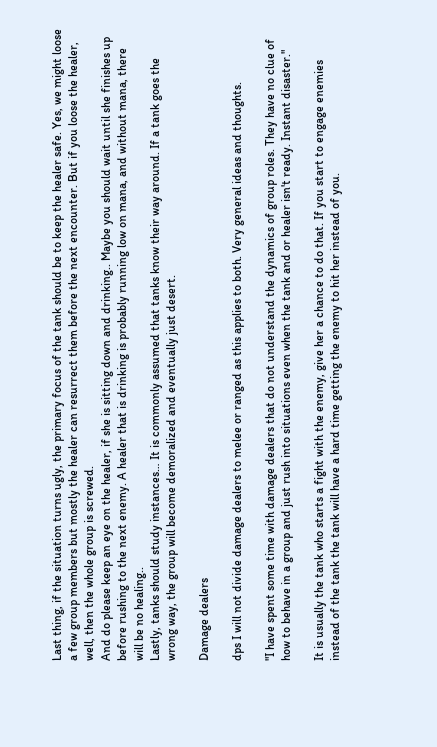Last thing, if the situation turns ugly, the primary focus of the tank should be to keep the healer safe. Yes, we might loose a few group members but mostly the healer can resurrect them before the next encounter. But if you loose the healer, well, then the whole group is screwed.
And do please keep an eye on the healer, if she is sitting down and drinking.. Maybe you should wait until she finishes up before rushing to the next enemy. A healer that is drinking is probably running low on mana, and without mana, there will be no healing..
Lastly, tanks should study instances… It is commonly assumed that tanks know their way around. If a tank goes the wrong way, the group will become demoralized and eventually just desert.

Damage dealers

dps I will not divide damage dealers to melee or ranged as this applies to both. Very general ideas and thoughts.

"I have spent some time with damage dealers that do not understand the dynamics of group roles. They have no clue of how to behave in a group and just rush into situations even when the tank and or healer isn't ready. Instant disaster."

It is usually the tank who starts a fight with the enemy, give her a chance to do that. If you start to engage enemies instead of the tank the tank will have a hard time getting the enemy to hit her instead of you.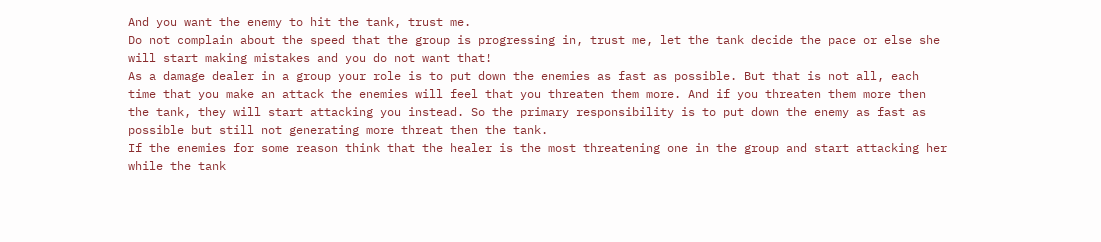And you want the enemy to hit the tank, trust me.
Do not complain about the speed that the group is progressing in, trust me, let the tank decide the pace or else she will start making mistakes and you do not want that!
As a damage dealer in a group your role is to put down the enemies as fast as possible. But that is not all, each time that you make an attack the enemies will feel that you threaten them more. And if you threaten them more then the tank, they will start attacking you instead. So the primary responsibility is to put down the enemy as fast as possible but still not generating more threat then the tank.
If the enemies for some reason think that the healer is the most threatening one in the group and start attacking her while the tank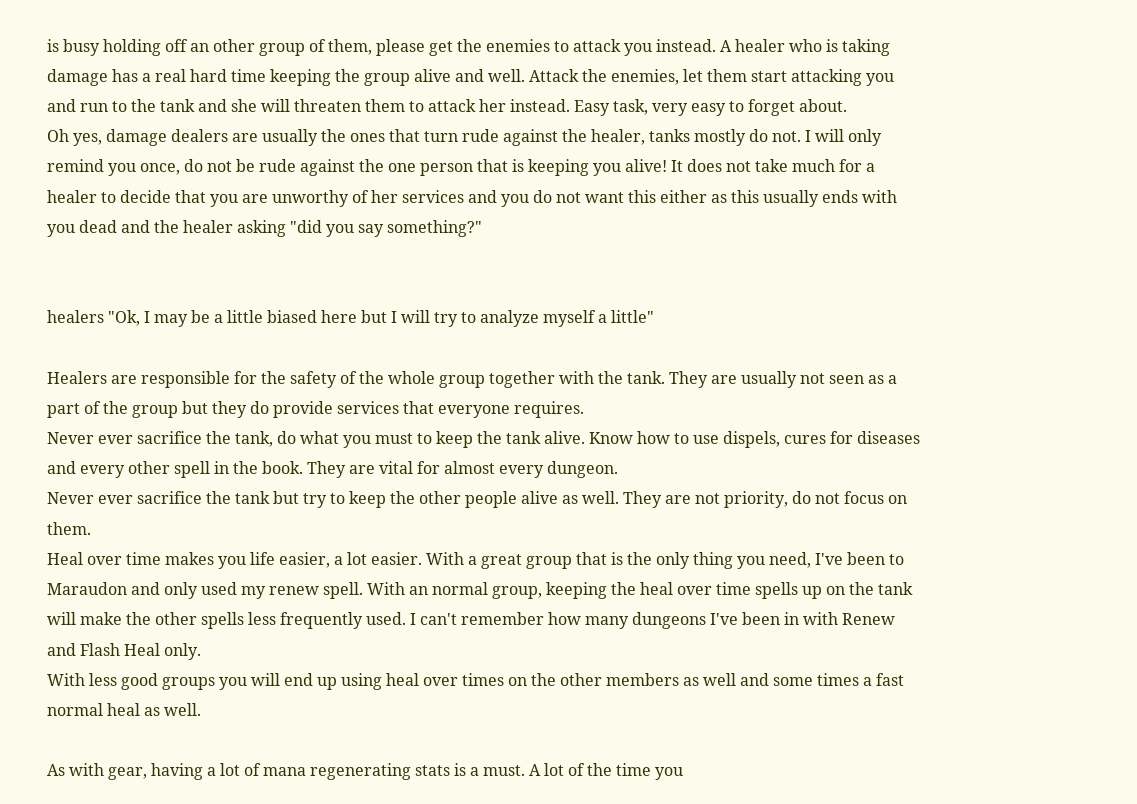is busy holding off an other group of them, please get the enemies to attack you instead. A healer who is taking damage has a real hard time keeping the group alive and well. Attack the enemies, let them start attacking you and run to the tank and she will threaten them to attack her instead. Easy task, very easy to forget about.
Oh yes, damage dealers are usually the ones that turn rude against the healer, tanks mostly do not. I will only remind you once, do not be rude against the one person that is keeping you alive! It does not take much for a healer to decide that you are unworthy of her services and you do not want this either as this usually ends with you dead and the healer asking "did you say something?"


healers "Ok, I may be a little biased here but I will try to analyze myself a little"

Healers are responsible for the safety of the whole group together with the tank. They are usually not seen as a part of the group but they do provide services that everyone requires.
Never ever sacrifice the tank, do what you must to keep the tank alive. Know how to use dispels, cures for diseases and every other spell in the book. They are vital for almost every dungeon.
Never ever sacrifice the tank but try to keep the other people alive as well. They are not priority, do not focus on them.
Heal over time makes you life easier, a lot easier. With a great group that is the only thing you need, I've been to Maraudon and only used my renew spell. With an normal group, keeping the heal over time spells up on the tank will make the other spells less frequently used. I can't remember how many dungeons I've been in with Renew and Flash Heal only.
With less good groups you will end up using heal over times on the other members as well and some times a fast normal heal as well.

As with gear, having a lot of mana regenerating stats is a must. A lot of the time you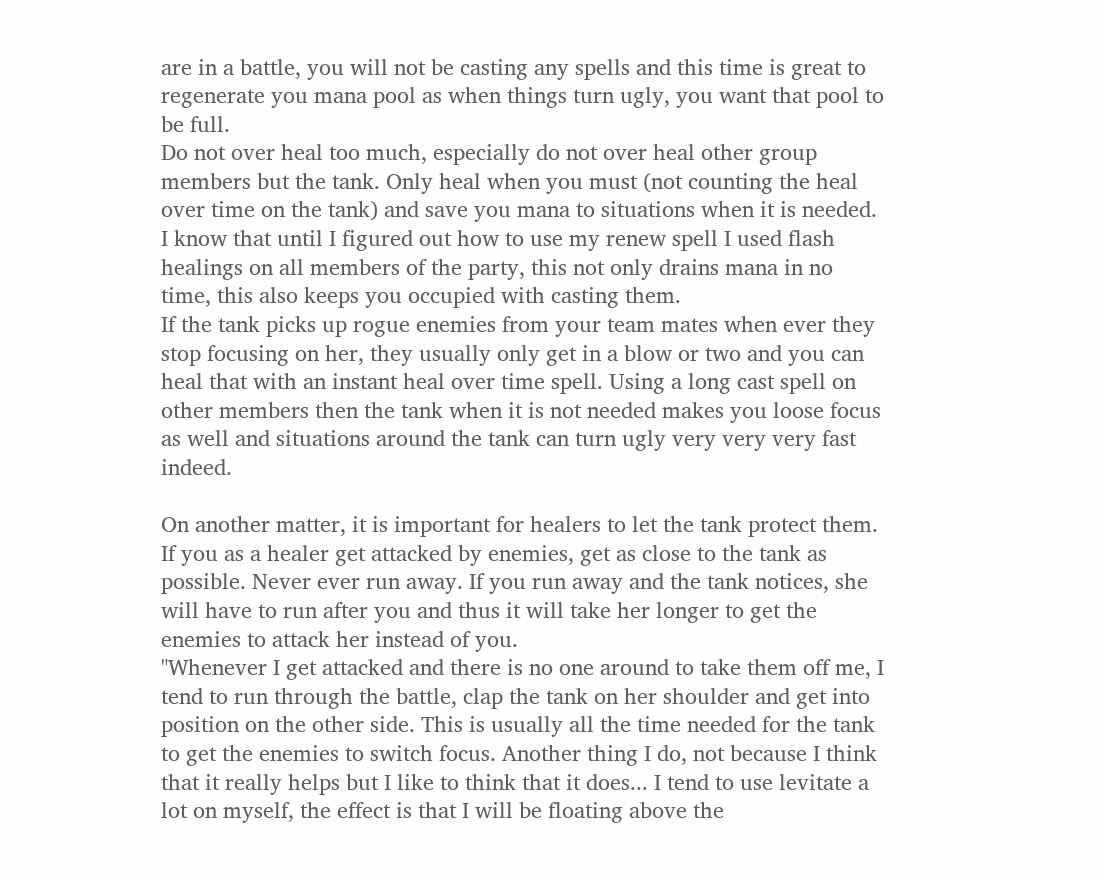are in a battle, you will not be casting any spells and this time is great to regenerate you mana pool as when things turn ugly, you want that pool to be full.
Do not over heal too much, especially do not over heal other group members but the tank. Only heal when you must (not counting the heal over time on the tank) and save you mana to situations when it is needed. I know that until I figured out how to use my renew spell I used flash healings on all members of the party, this not only drains mana in no time, this also keeps you occupied with casting them.
If the tank picks up rogue enemies from your team mates when ever they stop focusing on her, they usually only get in a blow or two and you can heal that with an instant heal over time spell. Using a long cast spell on other members then the tank when it is not needed makes you loose focus as well and situations around the tank can turn ugly very very very fast indeed.

On another matter, it is important for healers to let the tank protect them. If you as a healer get attacked by enemies, get as close to the tank as possible. Never ever run away. If you run away and the tank notices, she will have to run after you and thus it will take her longer to get the enemies to attack her instead of you.
"Whenever I get attacked and there is no one around to take them off me, I tend to run through the battle, clap the tank on her shoulder and get into position on the other side. This is usually all the time needed for the tank to get the enemies to switch focus. Another thing I do, not because I think that it really helps but I like to think that it does... I tend to use levitate a lot on myself, the effect is that I will be floating above the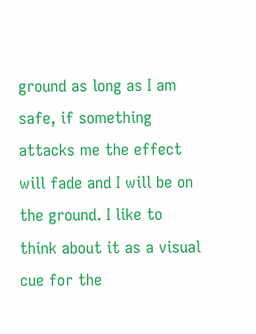ground as long as I am safe, if something attacks me the effect will fade and I will be on the ground. I like to think about it as a visual cue for the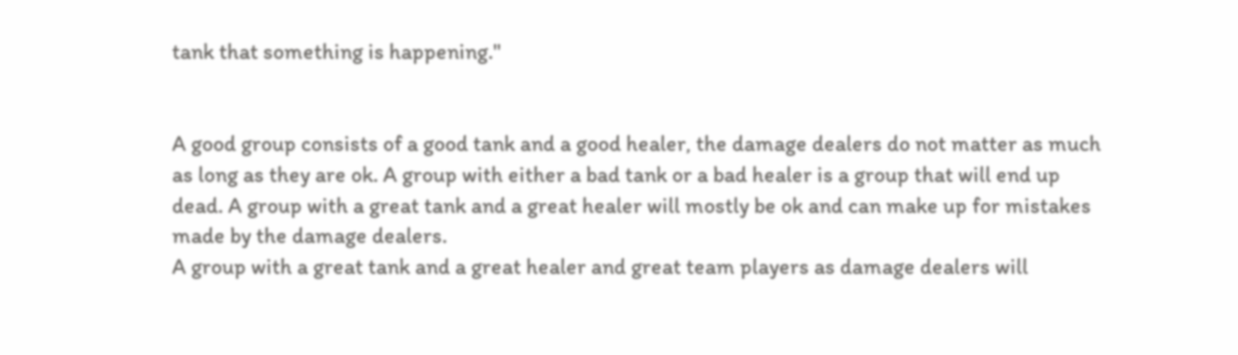tank that something is happening."


A good group consists of a good tank and a good healer, the damage dealers do not matter as much as long as they are ok. A group with either a bad tank or a bad healer is a group that will end up dead. A group with a great tank and a great healer will mostly be ok and can make up for mistakes made by the damage dealers.
A group with a great tank and a great healer and great team players as damage dealers will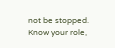not be stopped.
Know your role,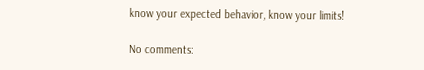know your expected behavior, know your limits!

No comments: